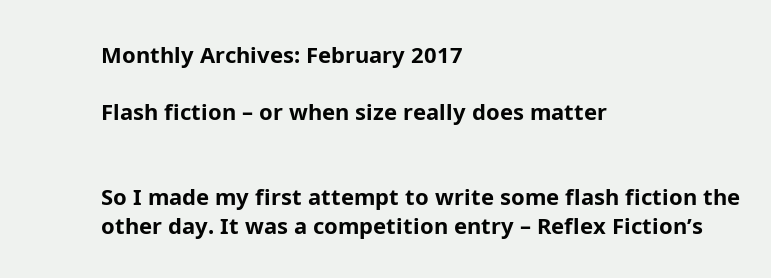Monthly Archives: February 2017

Flash fiction – or when size really does matter


So I made my first attempt to write some flash fiction the other day. It was a competition entry – Reflex Fiction’s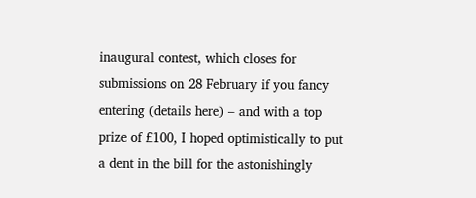inaugural contest, which closes for submissions on 28 February if you fancy entering (details here) – and with a top prize of £100, I hoped optimistically to put a dent in the bill for the astonishingly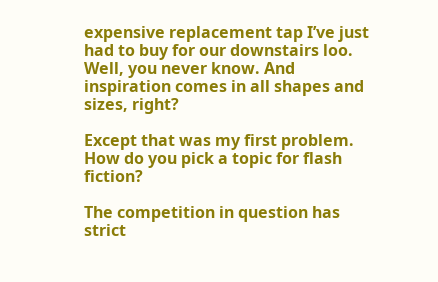expensive replacement tap I’ve just had to buy for our downstairs loo. Well, you never know. And inspiration comes in all shapes and sizes, right?

Except that was my first problem. How do you pick a topic for flash fiction?

The competition in question has strict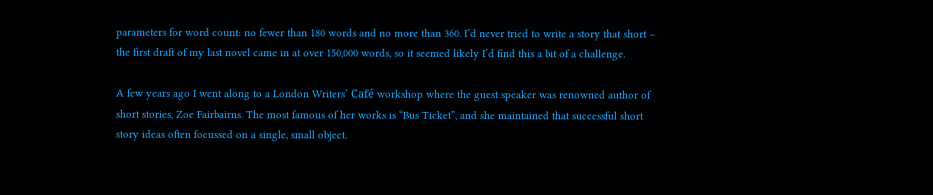parameters for word count: no fewer than 180 words and no more than 360. I’d never tried to write a story that short – the first draft of my last novel came in at over 150,000 words, so it seemed likely I’d find this a bit of a challenge.

A few years ago I went along to a London Writers’ Café workshop where the guest speaker was renowned author of short stories, Zoe Fairbairns. The most famous of her works is “Bus Ticket”, and she maintained that successful short story ideas often focussed on a single, small object.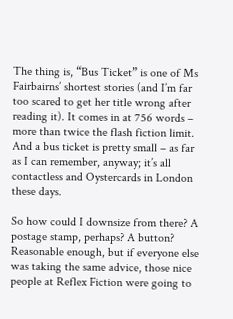The thing is, “Bus Ticket” is one of Ms Fairbairns’ shortest stories (and I’m far too scared to get her title wrong after reading it). It comes in at 756 words – more than twice the flash fiction limit. And a bus ticket is pretty small – as far as I can remember, anyway; it’s all contactless and Oystercards in London these days.

So how could I downsize from there? A postage stamp, perhaps? A button? Reasonable enough, but if everyone else was taking the same advice, those nice people at Reflex Fiction were going to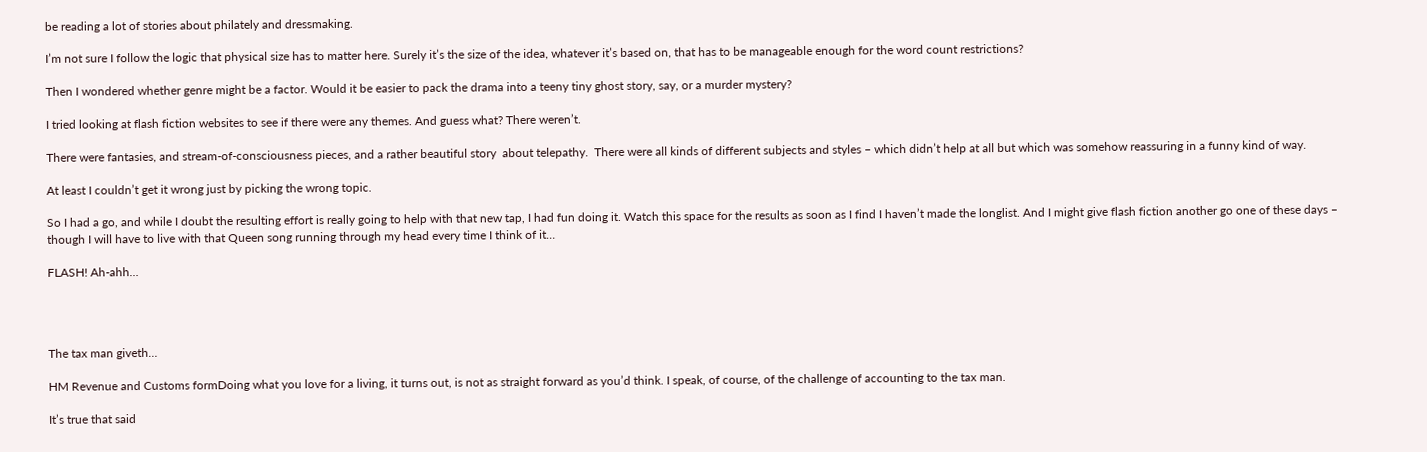be reading a lot of stories about philately and dressmaking.

I’m not sure I follow the logic that physical size has to matter here. Surely it’s the size of the idea, whatever it’s based on, that has to be manageable enough for the word count restrictions?

Then I wondered whether genre might be a factor. Would it be easier to pack the drama into a teeny tiny ghost story, say, or a murder mystery?

I tried looking at flash fiction websites to see if there were any themes. And guess what? There weren’t.

There were fantasies, and stream-of-consciousness pieces, and a rather beautiful story  about telepathy.  There were all kinds of different subjects and styles – which didn’t help at all but which was somehow reassuring in a funny kind of way.

At least I couldn’t get it wrong just by picking the wrong topic.

So I had a go, and while I doubt the resulting effort is really going to help with that new tap, I had fun doing it. Watch this space for the results as soon as I find I haven’t made the longlist. And I might give flash fiction another go one of these days – though I will have to live with that Queen song running through my head every time I think of it…

FLASH! Ah-ahh…




The tax man giveth…

HM Revenue and Customs formDoing what you love for a living, it turns out, is not as straight forward as you’d think. I speak, of course, of the challenge of accounting to the tax man.

It’s true that said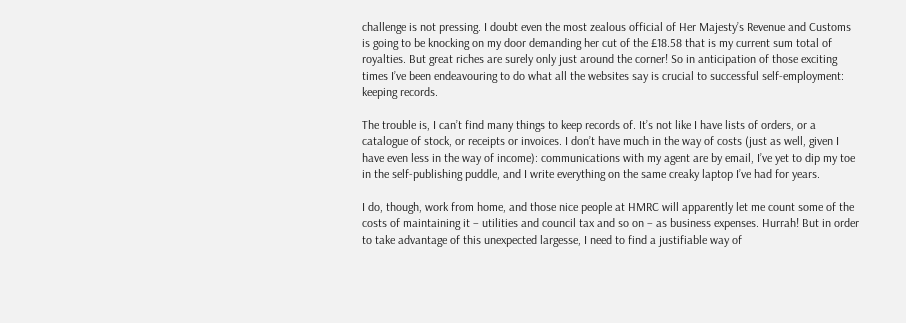challenge is not pressing. I doubt even the most zealous official of Her Majesty’s Revenue and Customs is going to be knocking on my door demanding her cut of the £18.58 that is my current sum total of royalties. But great riches are surely only just around the corner! So in anticipation of those exciting times I’ve been endeavouring to do what all the websites say is crucial to successful self-employment: keeping records.

The trouble is, I can’t find many things to keep records of. It’s not like I have lists of orders, or a catalogue of stock, or receipts or invoices. I don’t have much in the way of costs (just as well, given I have even less in the way of income): communications with my agent are by email, I’ve yet to dip my toe in the self-publishing puddle, and I write everything on the same creaky laptop I’ve had for years.

I do, though, work from home, and those nice people at HMRC will apparently let me count some of the costs of maintaining it – utilities and council tax and so on – as business expenses. Hurrah! But in order to take advantage of this unexpected largesse, I need to find a justifiable way of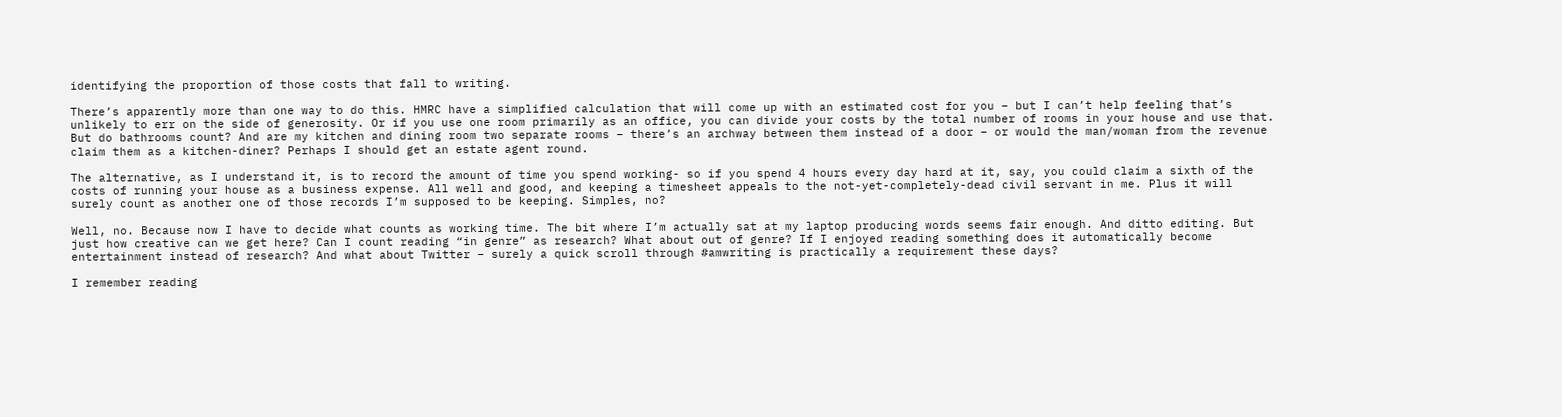identifying the proportion of those costs that fall to writing.

There’s apparently more than one way to do this. HMRC have a simplified calculation that will come up with an estimated cost for you – but I can’t help feeling that’s unlikely to err on the side of generosity. Or if you use one room primarily as an office, you can divide your costs by the total number of rooms in your house and use that. But do bathrooms count? And are my kitchen and dining room two separate rooms – there’s an archway between them instead of a door – or would the man/woman from the revenue claim them as a kitchen-diner? Perhaps I should get an estate agent round.

The alternative, as I understand it, is to record the amount of time you spend working- so if you spend 4 hours every day hard at it, say, you could claim a sixth of the costs of running your house as a business expense. All well and good, and keeping a timesheet appeals to the not-yet-completely-dead civil servant in me. Plus it will surely count as another one of those records I’m supposed to be keeping. Simples, no?

Well, no. Because now I have to decide what counts as working time. The bit where I’m actually sat at my laptop producing words seems fair enough. And ditto editing. But just how creative can we get here? Can I count reading “in genre” as research? What about out of genre? If I enjoyed reading something does it automatically become entertainment instead of research? And what about Twitter – surely a quick scroll through #amwriting is practically a requirement these days?

I remember reading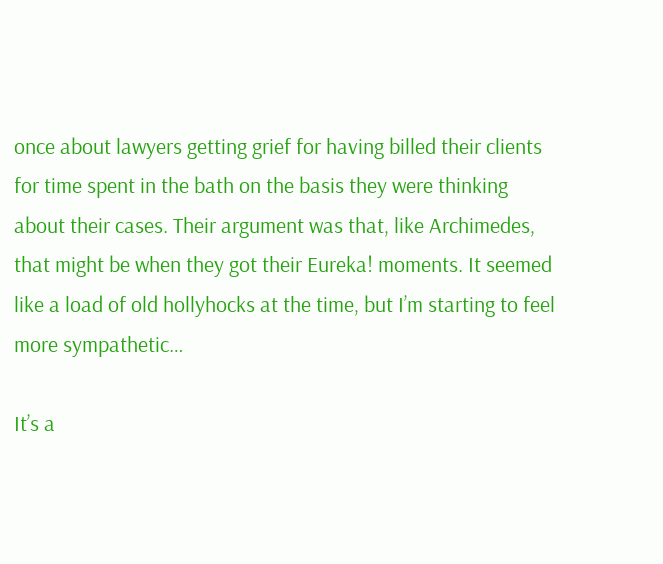once about lawyers getting grief for having billed their clients for time spent in the bath on the basis they were thinking about their cases. Their argument was that, like Archimedes, that might be when they got their Eureka! moments. It seemed like a load of old hollyhocks at the time, but I’m starting to feel more sympathetic…

It’s a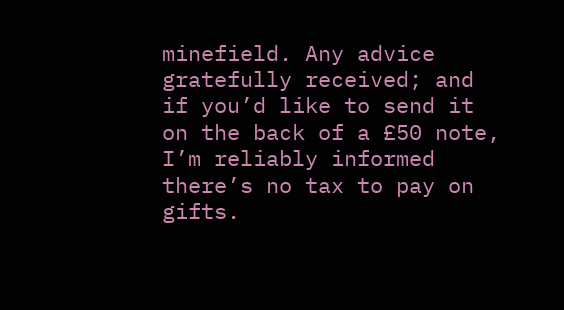minefield. Any advice gratefully received; and if you’d like to send it on the back of a £50 note, I’m reliably informed there’s no tax to pay on gifts.